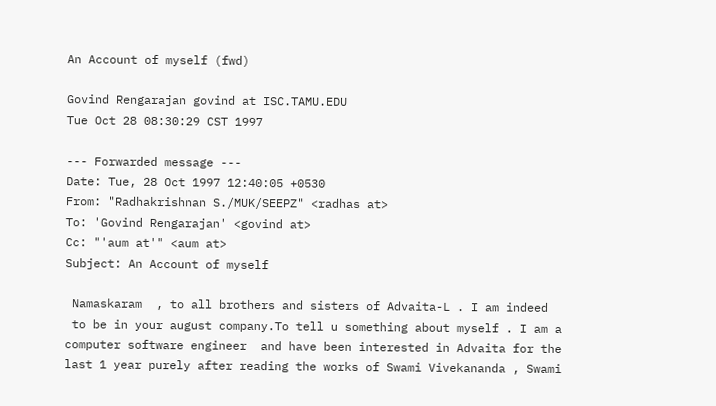An Account of myself (fwd)

Govind Rengarajan govind at ISC.TAMU.EDU
Tue Oct 28 08:30:29 CST 1997

--- Forwarded message ---
Date: Tue, 28 Oct 1997 12:40:05 +0530
From: "Radhakrishnan S./MUK/SEEPZ" <radhas at>
To: 'Govind Rengarajan' <govind at>
Cc: "'aum at'" <aum at>
Subject: An Account of myself

 Namaskaram  , to all brothers and sisters of Advaita-L . I am indeed
 to be in your august company.To tell u something about myself . I am a
computer software engineer  and have been interested in Advaita for the
last 1 year purely after reading the works of Swami Vivekananda , Swami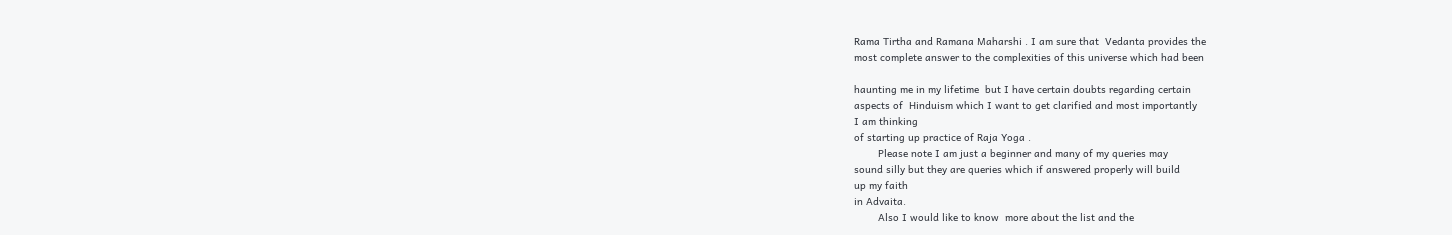Rama Tirtha and Ramana Maharshi . I am sure that  Vedanta provides the
most complete answer to the complexities of this universe which had been

haunting me in my lifetime  but I have certain doubts regarding certain
aspects of  Hinduism which I want to get clarified and most importantly
I am thinking
of starting up practice of Raja Yoga .
        Please note I am just a beginner and many of my queries may
sound silly but they are queries which if answered properly will build
up my faith
in Advaita.
        Also I would like to know  more about the list and the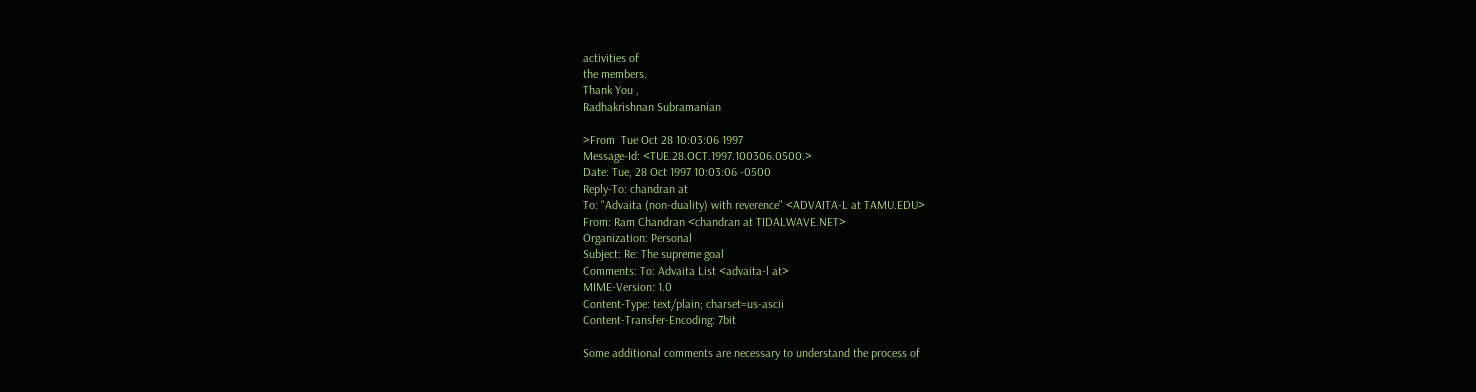activities of
the members.
Thank You ,
Radhakrishnan Subramanian

>From  Tue Oct 28 10:03:06 1997
Message-Id: <TUE.28.OCT.1997.100306.0500.>
Date: Tue, 28 Oct 1997 10:03:06 -0500
Reply-To: chandran at
To: "Advaita (non-duality) with reverence" <ADVAITA-L at TAMU.EDU>
From: Ram Chandran <chandran at TIDALWAVE.NET>
Organization: Personal
Subject: Re: The supreme goal
Comments: To: Advaita List <advaita-l at>
MIME-Version: 1.0
Content-Type: text/plain; charset=us-ascii
Content-Transfer-Encoding: 7bit

Some additional comments are necessary to understand the process of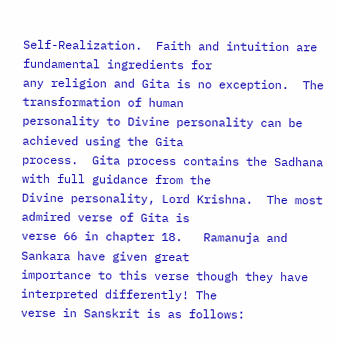Self-Realization.  Faith and intuition are fundamental ingredients for
any religion and Gita is no exception.  The transformation of human
personality to Divine personality can be achieved using the Gita
process.  Gita process contains the Sadhana with full guidance from the
Divine personality, Lord Krishna.  The most admired verse of Gita is
verse 66 in chapter 18.   Ramanuja and Sankara have given great
importance to this verse though they have interpreted differently! The
verse in Sanskrit is as follows: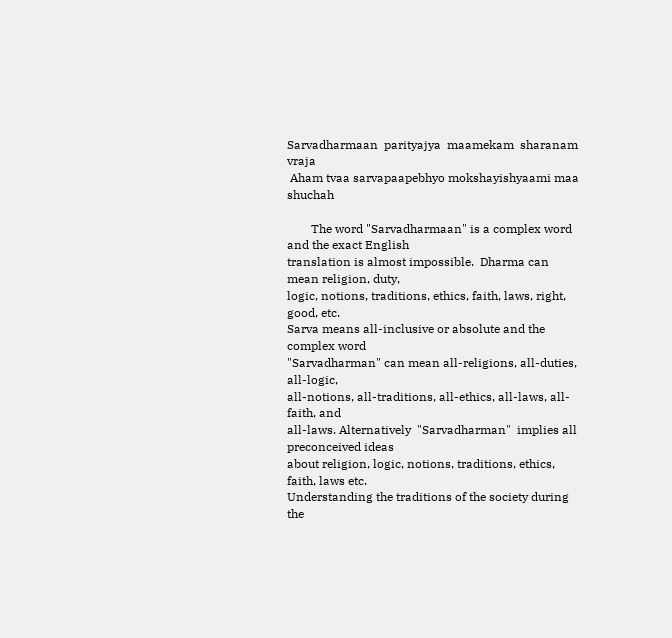Sarvadharmaan  parityajya  maamekam  sharanam  vraja
 Aham tvaa sarvapaapebhyo mokshayishyaami maa shuchah

        The word "Sarvadharmaan" is a complex word and the exact English
translation is almost impossible.  Dharma can mean religion, duty,
logic, notions, traditions, ethics, faith, laws, right, good, etc.
Sarva means all-inclusive or absolute and the complex word
"Sarvadharman" can mean all-religions, all-duties, all-logic,
all-notions, all-traditions, all-ethics, all-laws, all-faith, and
all-laws. Alternatively  "Sarvadharman"  implies all preconceived ideas
about religion, logic, notions, traditions, ethics, faith, laws etc.
Understanding the traditions of the society during the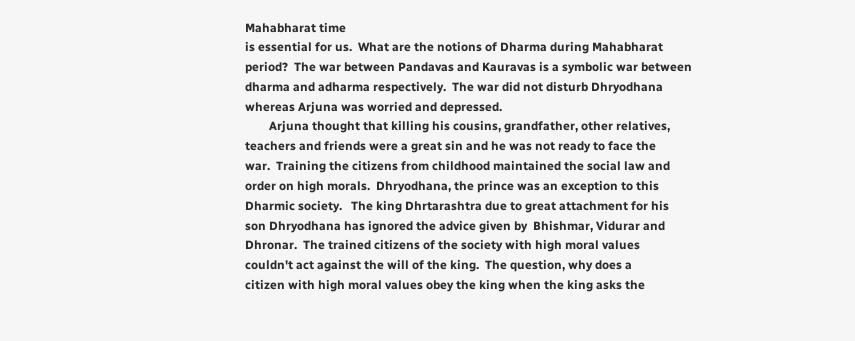Mahabharat time
is essential for us.  What are the notions of Dharma during Mahabharat
period?  The war between Pandavas and Kauravas is a symbolic war between
dharma and adharma respectively.  The war did not disturb Dhryodhana
whereas Arjuna was worried and depressed.
        Arjuna thought that killing his cousins, grandfather, other relatives,
teachers and friends were a great sin and he was not ready to face the
war.  Training the citizens from childhood maintained the social law and
order on high morals.  Dhryodhana, the prince was an exception to this
Dharmic society.   The king Dhrtarashtra due to great attachment for his
son Dhryodhana has ignored the advice given by  Bhishmar, Vidurar and
Dhronar.  The trained citizens of the society with high moral values
couldn't act against the will of the king.  The question, why does a
citizen with high moral values obey the king when the king asks the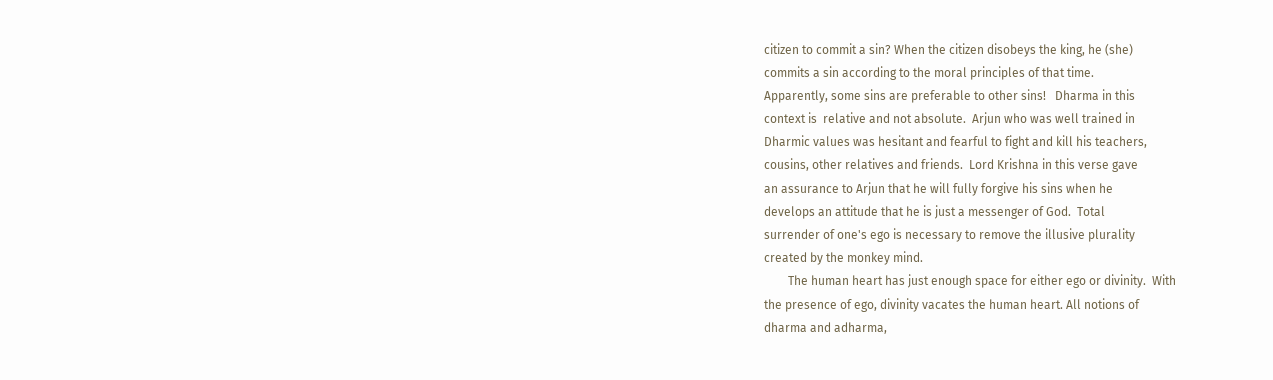citizen to commit a sin? When the citizen disobeys the king, he (she)
commits a sin according to the moral principles of that time.
Apparently, some sins are preferable to other sins!   Dharma in this
context is  relative and not absolute.  Arjun who was well trained in
Dharmic values was hesitant and fearful to fight and kill his teachers,
cousins, other relatives and friends.  Lord Krishna in this verse gave
an assurance to Arjun that he will fully forgive his sins when he
develops an attitude that he is just a messenger of God.  Total
surrender of one's ego is necessary to remove the illusive plurality
created by the monkey mind.
        The human heart has just enough space for either ego or divinity.  With
the presence of ego, divinity vacates the human heart. All notions of
dharma and adharma,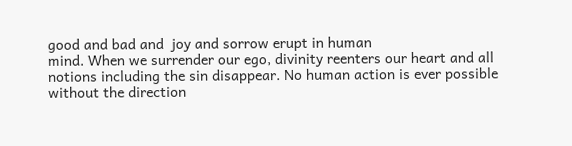good and bad and  joy and sorrow erupt in human
mind. When we surrender our ego, divinity reenters our heart and all
notions including the sin disappear. No human action is ever possible
without the direction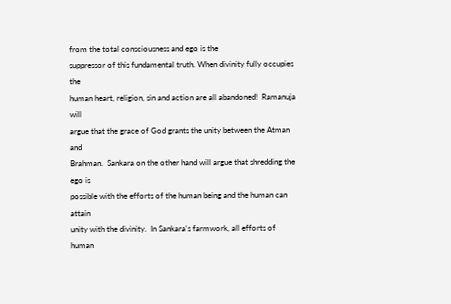from the total consciousness and ego is the
suppressor of this fundamental truth. When divinity fully occupies the
human heart, religion, sin and action are all abandoned!  Ramanuja will
argue that the grace of God grants the unity between the Atman and
Brahman.  Sankara on the other hand will argue that shredding the ego is
possible with the efforts of the human being and the human can attain
unity with the divinity.  In Sankara's farmwork, all efforts of human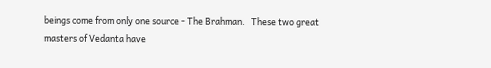beings come from only one source - The Brahman.   These two great
masters of Vedanta have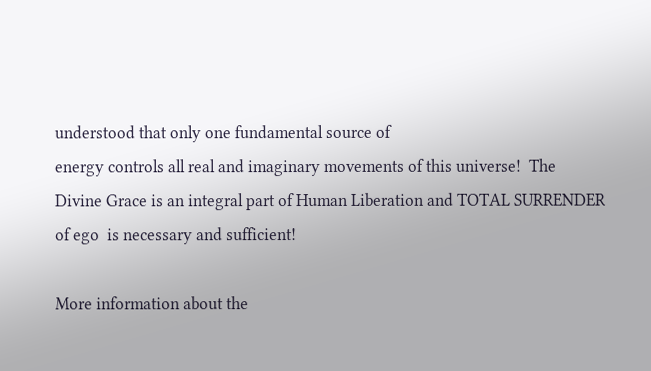understood that only one fundamental source of
energy controls all real and imaginary movements of this universe!  The
Divine Grace is an integral part of Human Liberation and TOTAL SURRENDER
of ego  is necessary and sufficient!

More information about the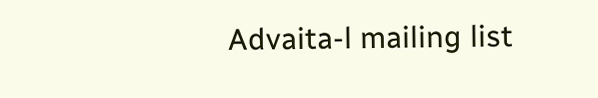Advaita-l mailing list